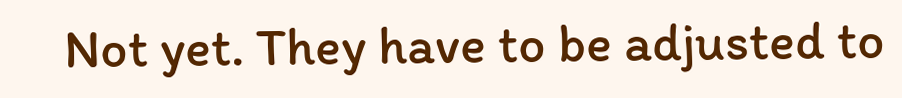Not yet. They have to be adjusted to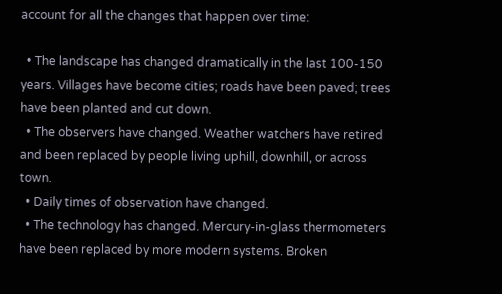account for all the changes that happen over time:

  • The landscape has changed dramatically in the last 100-150 years. Villages have become cities; roads have been paved; trees have been planted and cut down.
  • The observers have changed. Weather watchers have retired and been replaced by people living uphill, downhill, or across town.
  • Daily times of observation have changed.
  • The technology has changed. Mercury-in-glass thermometers have been replaced by more modern systems. Broken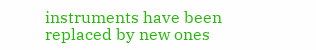instruments have been replaced by new ones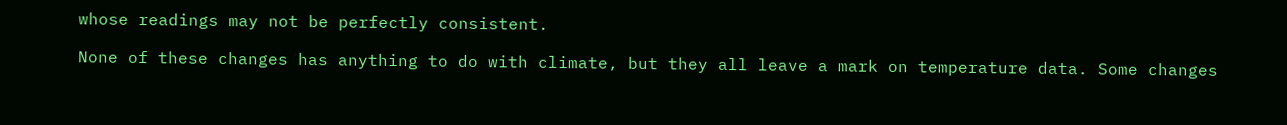whose readings may not be perfectly consistent.

None of these changes has anything to do with climate, but they all leave a mark on temperature data. Some changes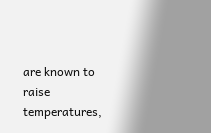are known to raise temperatures,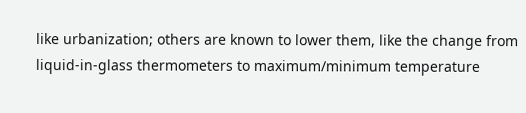like urbanization; others are known to lower them, like the change from liquid-in-glass thermometers to maximum/minimum temperature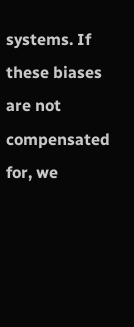systems. If these biases are not compensated for, we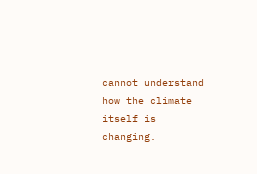cannot understand how the climate itself is changing.